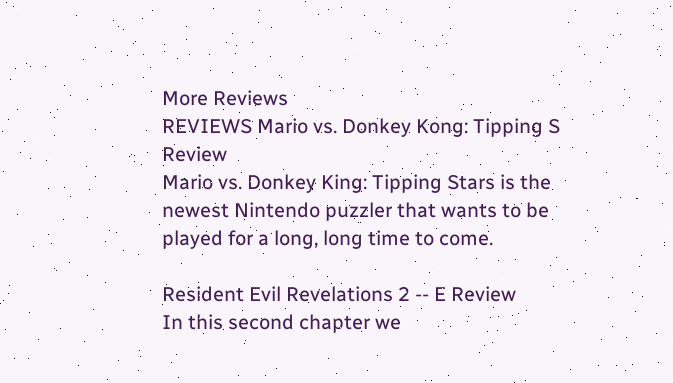More Reviews
REVIEWS Mario vs. Donkey Kong: Tipping S Review
Mario vs. Donkey King: Tipping Stars is the newest Nintendo puzzler that wants to be played for a long, long time to come.

Resident Evil Revelations 2 -- E Review
In this second chapter we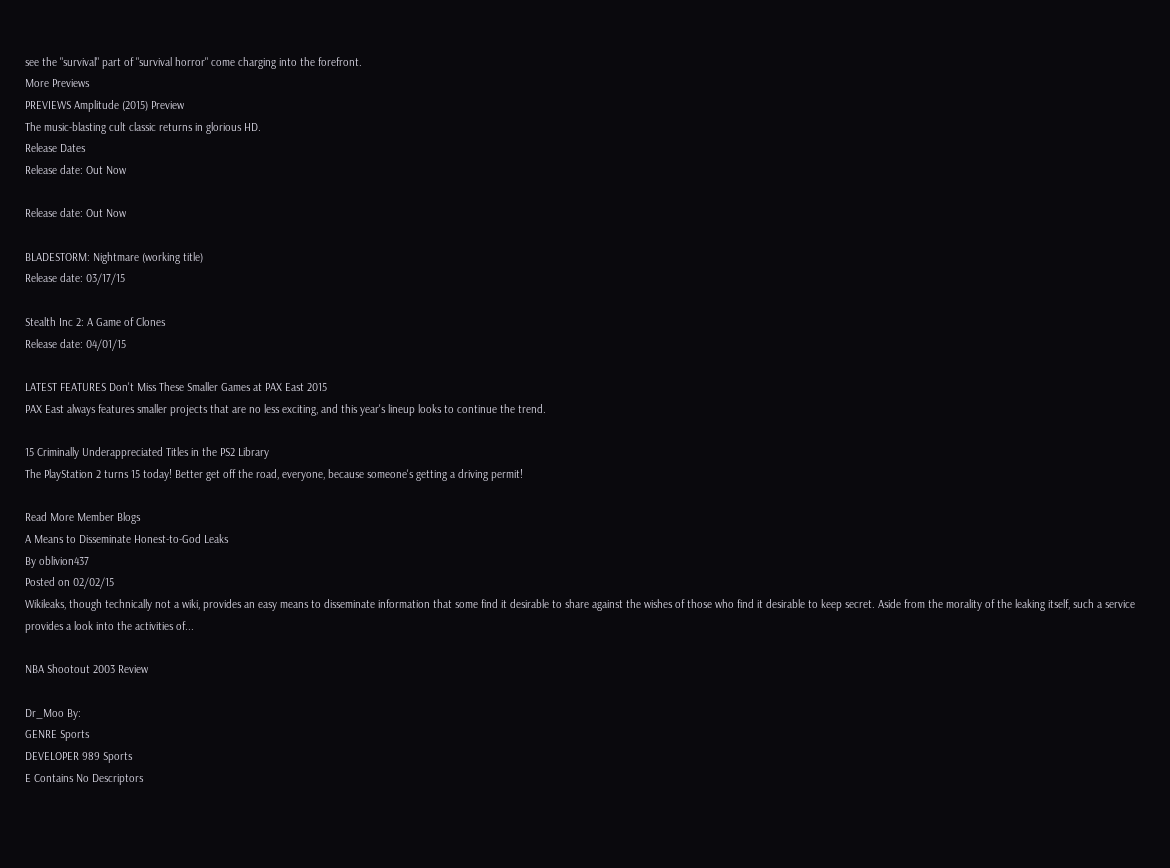see the "survival" part of "survival horror" come charging into the forefront.
More Previews
PREVIEWS Amplitude (2015) Preview
The music-blasting cult classic returns in glorious HD.
Release Dates
Release date: Out Now

Release date: Out Now

BLADESTORM: Nightmare (working title)
Release date: 03/17/15

Stealth Inc 2: A Game of Clones
Release date: 04/01/15

LATEST FEATURES Don't Miss These Smaller Games at PAX East 2015
PAX East always features smaller projects that are no less exciting, and this year's lineup looks to continue the trend.

15 Criminally Underappreciated Titles in the PS2 Library
The PlayStation 2 turns 15 today! Better get off the road, everyone, because someone's getting a driving permit!

Read More Member Blogs
A Means to Disseminate Honest-to-God Leaks
By oblivion437
Posted on 02/02/15
Wikileaks, though technically not a wiki, provides an easy means to disseminate information that some find it desirable to share against the wishes of those who find it desirable to keep secret. Aside from the morality of the leaking itself, such a service provides a look into the activities of...

NBA Shootout 2003 Review

Dr_Moo By:
GENRE Sports
DEVELOPER 989 Sports
E Contains No Descriptors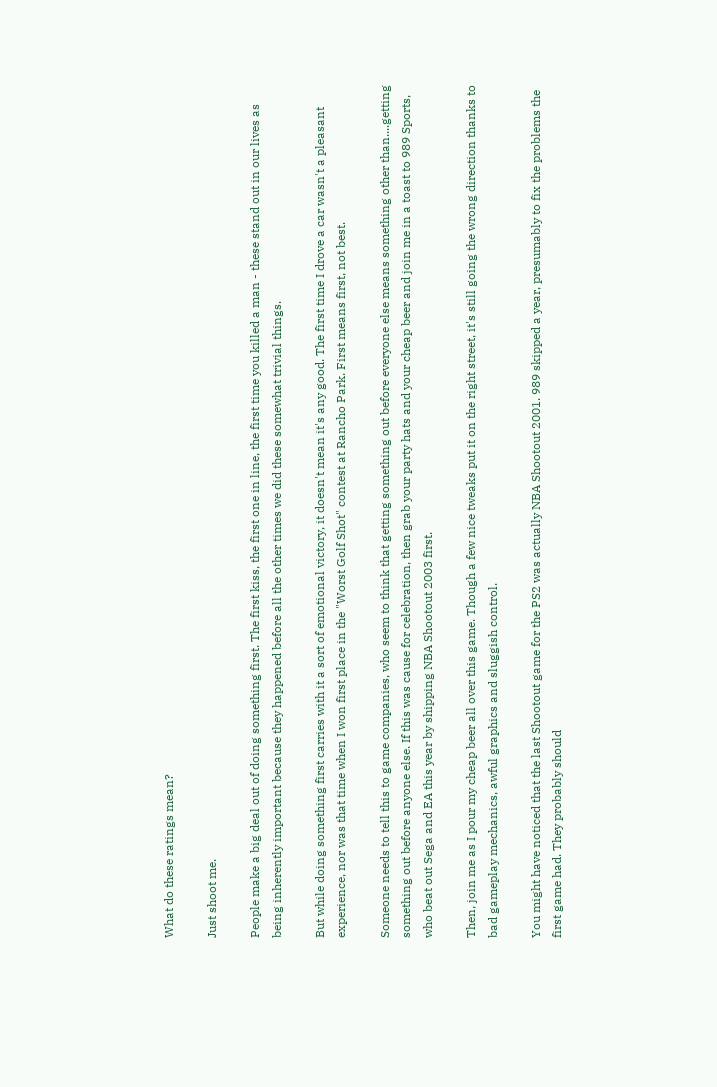What do these ratings mean?

Just shoot me.

People make a big deal out of doing something first. The first kiss, the first one in line, the first time you killed a man - these stand out in our lives as being inherently important because they happened before all the other times we did these somewhat trivial things.

But while doing something first carries with it a sort of emotional victory, it doesn't mean it's any good. The first time I drove a car wasn't a pleasant experience, nor was that time when I won first place in the "Worst Golf Shot" contest at Rancho Park. First means first, not best.

Someone needs to tell this to game companies, who seem to think that getting something out before everyone else means something other than....getting something out before anyone else. If this was cause for celebration, then grab your party hats and your cheap beer and join me in a toast to 989 Sports, who beat out Sega and EA this year by shipping NBA Shootout 2003 first.

Then, join me as I pour my cheap beer all over this game. Though a few nice tweaks put it on the right street, it's still going the wrong direction thanks to bad gameplay mechanics, awful graphics and sluggish control.

You might have noticed that the last Shootout game for the PS2 was actually NBA Shootout 2001. 989 skipped a year, presumably to fix the problems the first game had. They probably should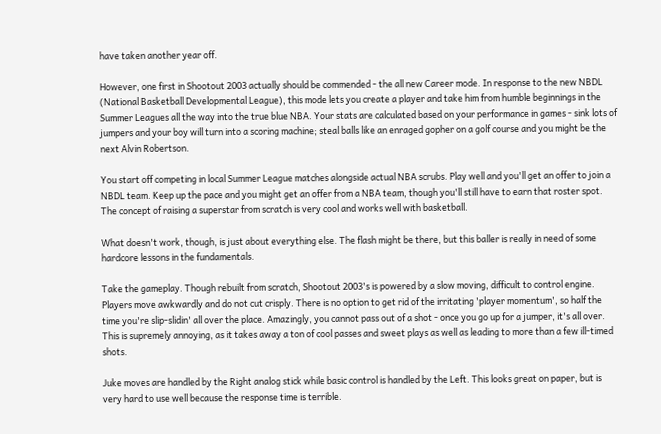have taken another year off.

However, one first in Shootout 2003 actually should be commended - the all new Career mode. In response to the new NBDL (National Basketball Developmental League), this mode lets you create a player and take him from humble beginnings in the Summer Leagues all the way into the true blue NBA. Your stats are calculated based on your performance in games - sink lots of jumpers and your boy will turn into a scoring machine; steal balls like an enraged gopher on a golf course and you might be the next Alvin Robertson.

You start off competing in local Summer League matches alongside actual NBA scrubs. Play well and you'll get an offer to join a NBDL team. Keep up the pace and you might get an offer from a NBA team, though you'll still have to earn that roster spot. The concept of raising a superstar from scratch is very cool and works well with basketball.

What doesn't work, though, is just about everything else. The flash might be there, but this baller is really in need of some hardcore lessons in the fundamentals.

Take the gameplay. Though rebuilt from scratch, Shootout 2003's is powered by a slow moving, difficult to control engine. Players move awkwardly and do not cut crisply. There is no option to get rid of the irritating 'player momentum', so half the time you're slip-slidin' all over the place. Amazingly, you cannot pass out of a shot - once you go up for a jumper, it's all over. This is supremely annoying, as it takes away a ton of cool passes and sweet plays as well as leading to more than a few ill-timed shots.

Juke moves are handled by the Right analog stick while basic control is handled by the Left. This looks great on paper, but is very hard to use well because the response time is terrible.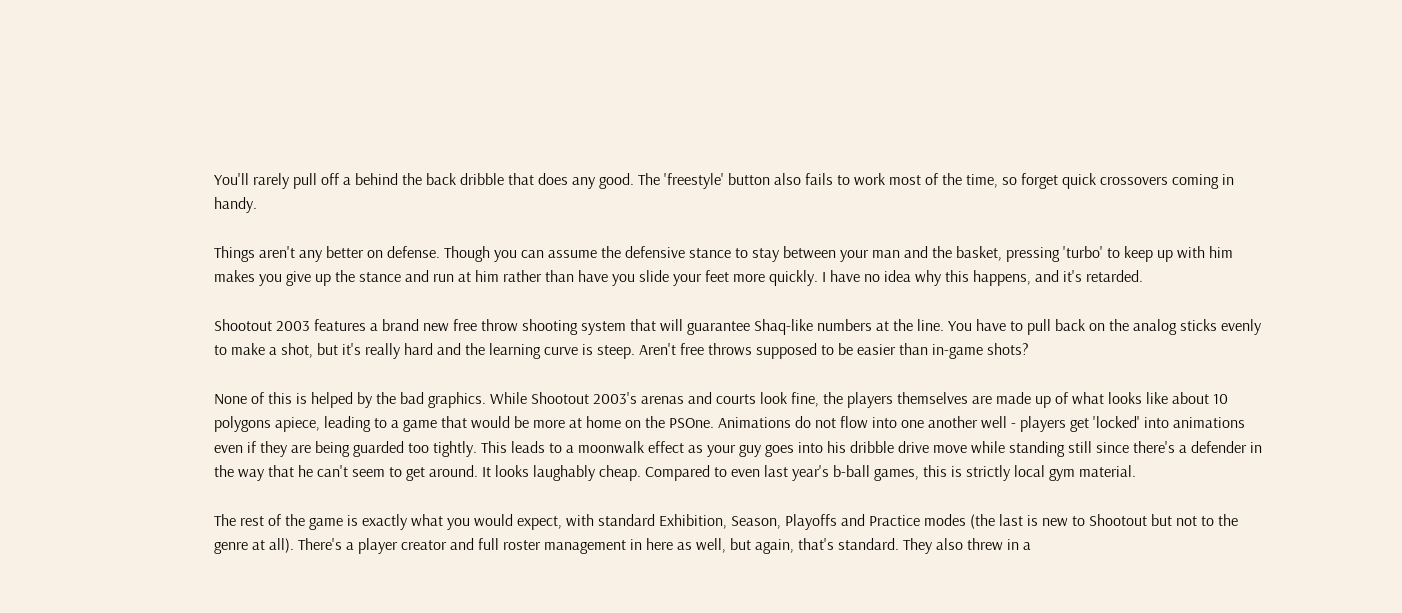You'll rarely pull off a behind the back dribble that does any good. The 'freestyle' button also fails to work most of the time, so forget quick crossovers coming in handy.

Things aren't any better on defense. Though you can assume the defensive stance to stay between your man and the basket, pressing 'turbo' to keep up with him makes you give up the stance and run at him rather than have you slide your feet more quickly. I have no idea why this happens, and it's retarded.

Shootout 2003 features a brand new free throw shooting system that will guarantee Shaq-like numbers at the line. You have to pull back on the analog sticks evenly to make a shot, but it's really hard and the learning curve is steep. Aren't free throws supposed to be easier than in-game shots?

None of this is helped by the bad graphics. While Shootout 2003's arenas and courts look fine, the players themselves are made up of what looks like about 10 polygons apiece, leading to a game that would be more at home on the PSOne. Animations do not flow into one another well - players get 'locked' into animations even if they are being guarded too tightly. This leads to a moonwalk effect as your guy goes into his dribble drive move while standing still since there's a defender in the way that he can't seem to get around. It looks laughably cheap. Compared to even last year's b-ball games, this is strictly local gym material.

The rest of the game is exactly what you would expect, with standard Exhibition, Season, Playoffs and Practice modes (the last is new to Shootout but not to the genre at all). There's a player creator and full roster management in here as well, but again, that's standard. They also threw in a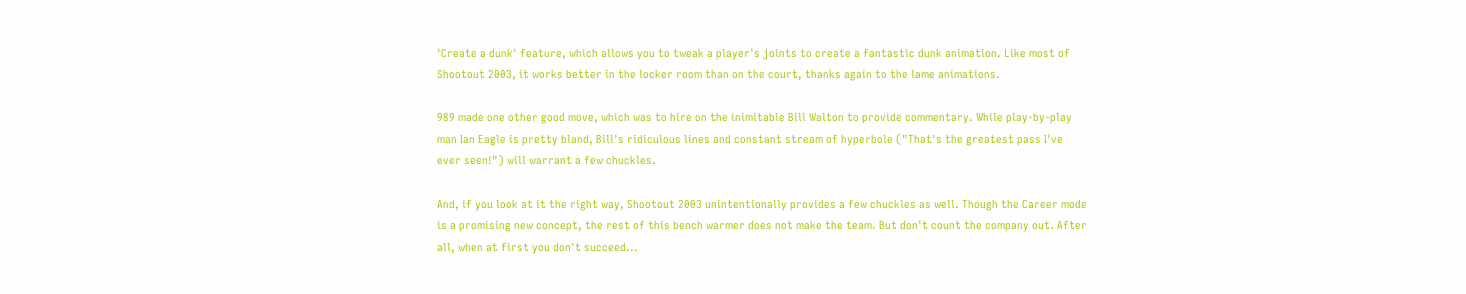'Create a dunk' feature, which allows you to tweak a player's joints to create a fantastic dunk animation. Like most of Shootout 2003, it works better in the locker room than on the court, thanks again to the lame animations.

989 made one other good move, which was to hire on the inimitable Bill Walton to provide commentary. While play-by-play man Ian Eagle is pretty bland, Bill's ridiculous lines and constant stream of hyperbole ("That's the greatest pass I've ever seen!") will warrant a few chuckles.

And, if you look at it the right way, Shootout 2003 unintentionally provides a few chuckles as well. Though the Career mode is a promising new concept, the rest of this bench warmer does not make the team. But don't count the company out. After all, when at first you don't succeed...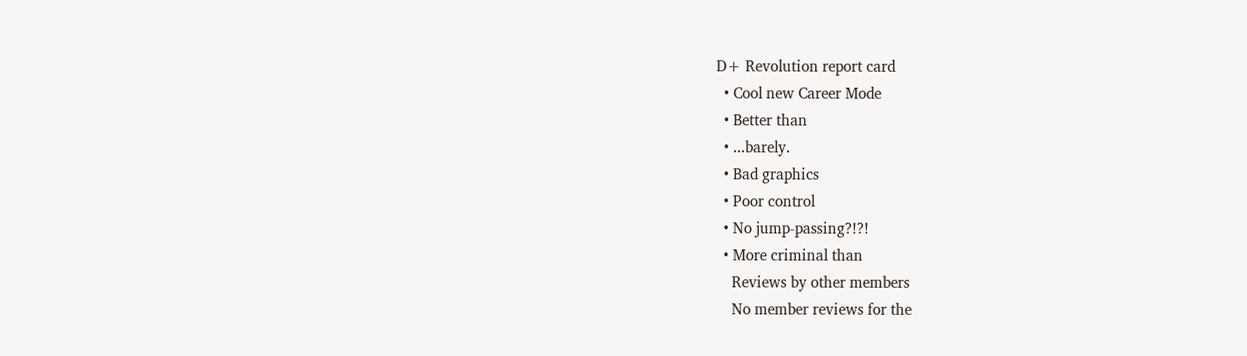D+ Revolution report card
  • Cool new Career Mode
  • Better than
  • ...barely.
  • Bad graphics
  • Poor control
  • No jump-passing?!?!
  • More criminal than
    Reviews by other members
    No member reviews for the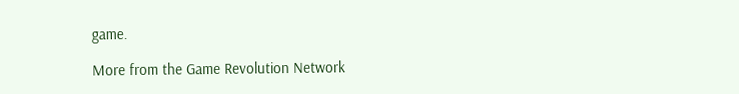game.

More from the Game Revolution Network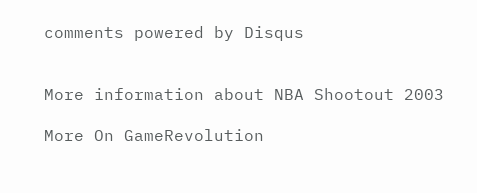comments powered by Disqus


More information about NBA Shootout 2003

More On GameRevolution